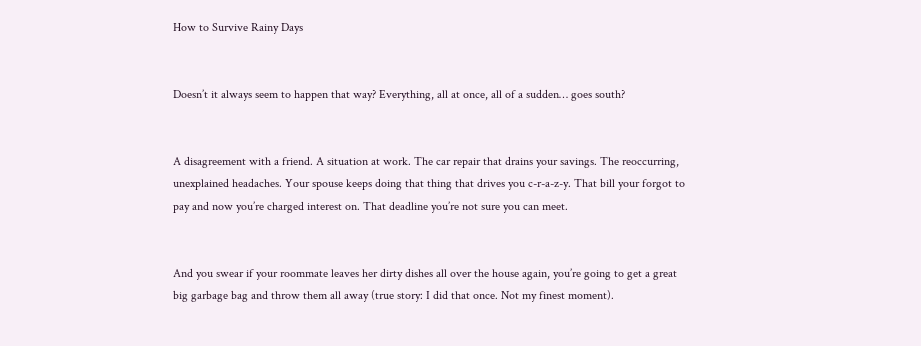How to Survive Rainy Days


Doesn’t it always seem to happen that way? Everything, all at once, all of a sudden… goes south?


A disagreement with a friend. A situation at work. The car repair that drains your savings. The reoccurring, unexplained headaches. Your spouse keeps doing that thing that drives you c-r-a-z-y. That bill your forgot to pay and now you’re charged interest on. That deadline you’re not sure you can meet.


And you swear if your roommate leaves her dirty dishes all over the house again, you’re going to get a great big garbage bag and throw them all away (true story: I did that once. Not my finest moment).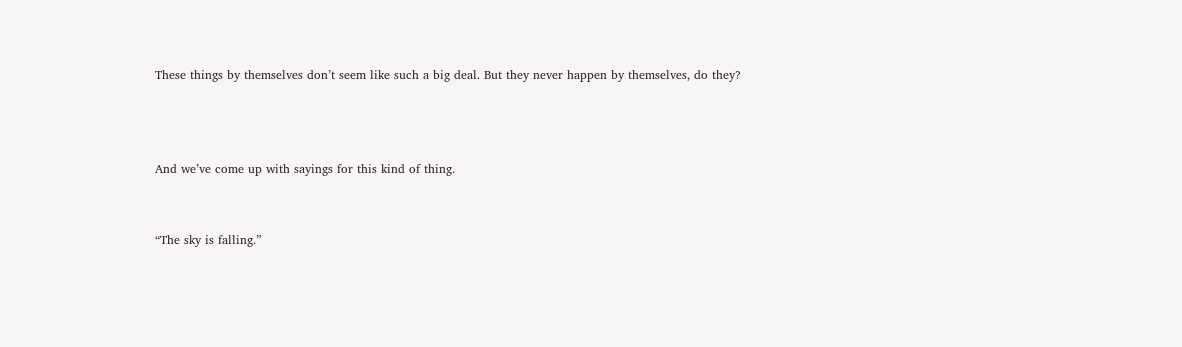These things by themselves don’t seem like such a big deal. But they never happen by themselves, do they?



And we’ve come up with sayings for this kind of thing.


“The sky is falling.”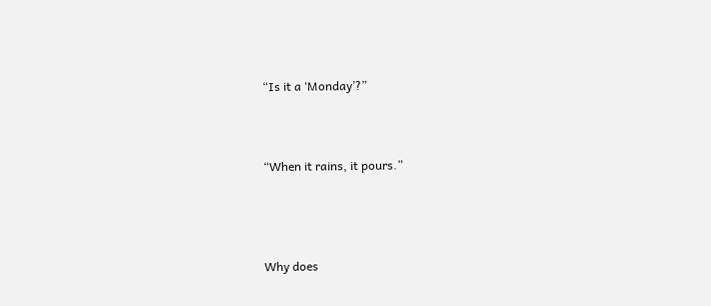“Is it a ‘Monday’?”



“When it rains, it pours.”




Why does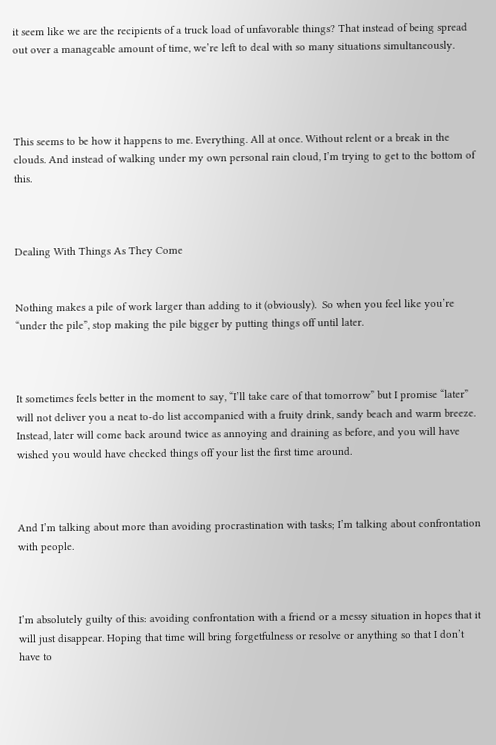it seem like we are the recipients of a truck load of unfavorable things? That instead of being spread out over a manageable amount of time, we’re left to deal with so many situations simultaneously.




This seems to be how it happens to me. Everything. All at once. Without relent or a break in the clouds. And instead of walking under my own personal rain cloud, I’m trying to get to the bottom of this.



Dealing With Things As They Come


Nothing makes a pile of work larger than adding to it (obviously).  So when you feel like you’re “under the pile”, stop making the pile bigger by putting things off until later.



It sometimes feels better in the moment to say, “I’ll take care of that tomorrow” but I promise “later” will not deliver you a neat to-do list accompanied with a fruity drink, sandy beach and warm breeze. Instead, later will come back around twice as annoying and draining as before, and you will have wished you would have checked things off your list the first time around.



And I’m talking about more than avoiding procrastination with tasks; I’m talking about confrontation with people.



I’m absolutely guilty of this: avoiding confrontation with a friend or a messy situation in hopes that it will just disappear. Hoping that time will bring forgetfulness or resolve or anything so that I don’t have to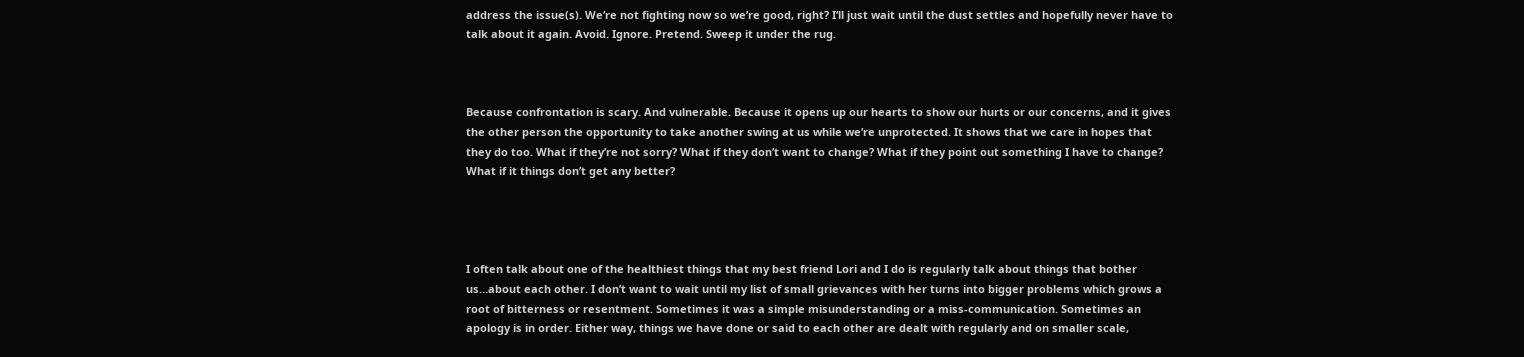address the issue(s). We’re not fighting now so we’re good, right? I’ll just wait until the dust settles and hopefully never have to talk about it again. Avoid. Ignore. Pretend. Sweep it under the rug.



Because confrontation is scary. And vulnerable. Because it opens up our hearts to show our hurts or our concerns, and it gives the other person the opportunity to take another swing at us while we’re unprotected. It shows that we care in hopes that they do too. What if they’re not sorry? What if they don’t want to change? What if they point out something I have to change? What if it things don’t get any better?




I often talk about one of the healthiest things that my best friend Lori and I do is regularly talk about things that bother us…about each other. I don’t want to wait until my list of small grievances with her turns into bigger problems which grows a root of bitterness or resentment. Sometimes it was a simple misunderstanding or a miss-communication. Sometimes an apology is in order. Either way, things we have done or said to each other are dealt with regularly and on smaller scale,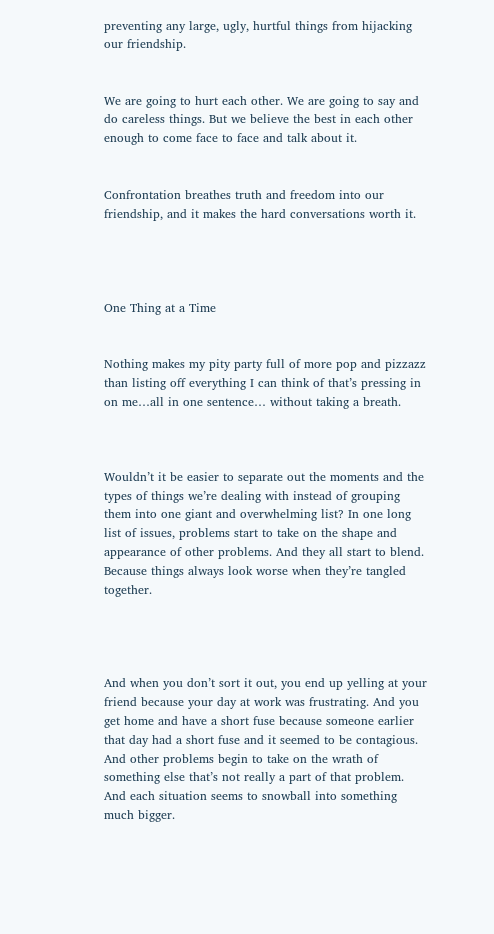preventing any large, ugly, hurtful things from hijacking our friendship.


We are going to hurt each other. We are going to say and do careless things. But we believe the best in each other enough to come face to face and talk about it.


Confrontation breathes truth and freedom into our friendship, and it makes the hard conversations worth it.




One Thing at a Time


Nothing makes my pity party full of more pop and pizzazz than listing off everything I can think of that’s pressing in on me…all in one sentence… without taking a breath.



Wouldn’t it be easier to separate out the moments and the types of things we’re dealing with instead of grouping them into one giant and overwhelming list? In one long list of issues, problems start to take on the shape and appearance of other problems. And they all start to blend. Because things always look worse when they’re tangled together.




And when you don’t sort it out, you end up yelling at your friend because your day at work was frustrating. And you get home and have a short fuse because someone earlier that day had a short fuse and it seemed to be contagious. And other problems begin to take on the wrath of something else that’s not really a part of that problem. And each situation seems to snowball into something much bigger.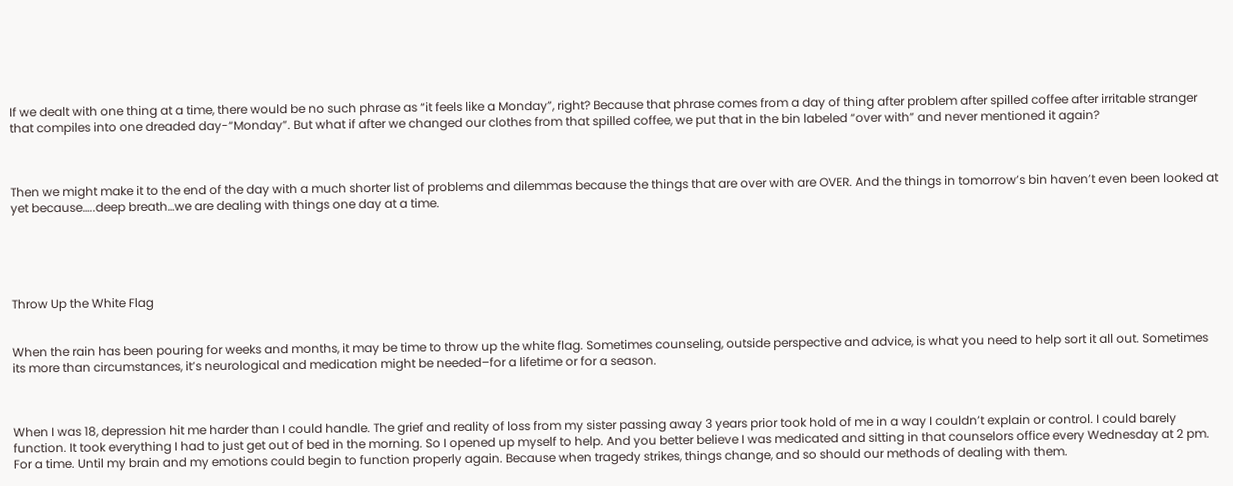If we dealt with one thing at a time, there would be no such phrase as “it feels like a Monday”, right? Because that phrase comes from a day of thing after problem after spilled coffee after irritable stranger that compiles into one dreaded day-“Monday”. But what if after we changed our clothes from that spilled coffee, we put that in the bin labeled “over with” and never mentioned it again?



Then we might make it to the end of the day with a much shorter list of problems and dilemmas because the things that are over with are OVER. And the things in tomorrow’s bin haven’t even been looked at yet because…..deep breath…we are dealing with things one day at a time.





Throw Up the White Flag


When the rain has been pouring for weeks and months, it may be time to throw up the white flag. Sometimes counseling, outside perspective and advice, is what you need to help sort it all out. Sometimes its more than circumstances, it’s neurological and medication might be needed–for a lifetime or for a season.



When I was 18, depression hit me harder than I could handle. The grief and reality of loss from my sister passing away 3 years prior took hold of me in a way I couldn’t explain or control. I could barely function. It took everything I had to just get out of bed in the morning. So I opened up myself to help. And you better believe I was medicated and sitting in that counselors office every Wednesday at 2 pm. For a time. Until my brain and my emotions could begin to function properly again. Because when tragedy strikes, things change, and so should our methods of dealing with them.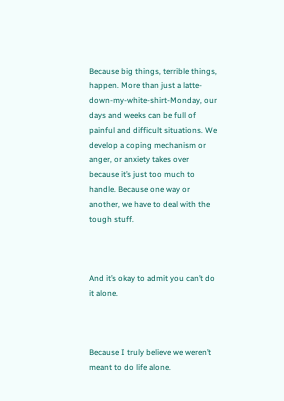Because big things, terrible things, happen. More than just a latte-down-my-white-shirt-Monday, our days and weeks can be full of painful and difficult situations. We develop a coping mechanism or anger, or anxiety takes over because it’s just too much to handle. Because one way or another, we have to deal with the tough stuff.



And it’s okay to admit you can’t do it alone.



Because I truly believe we weren’t meant to do life alone.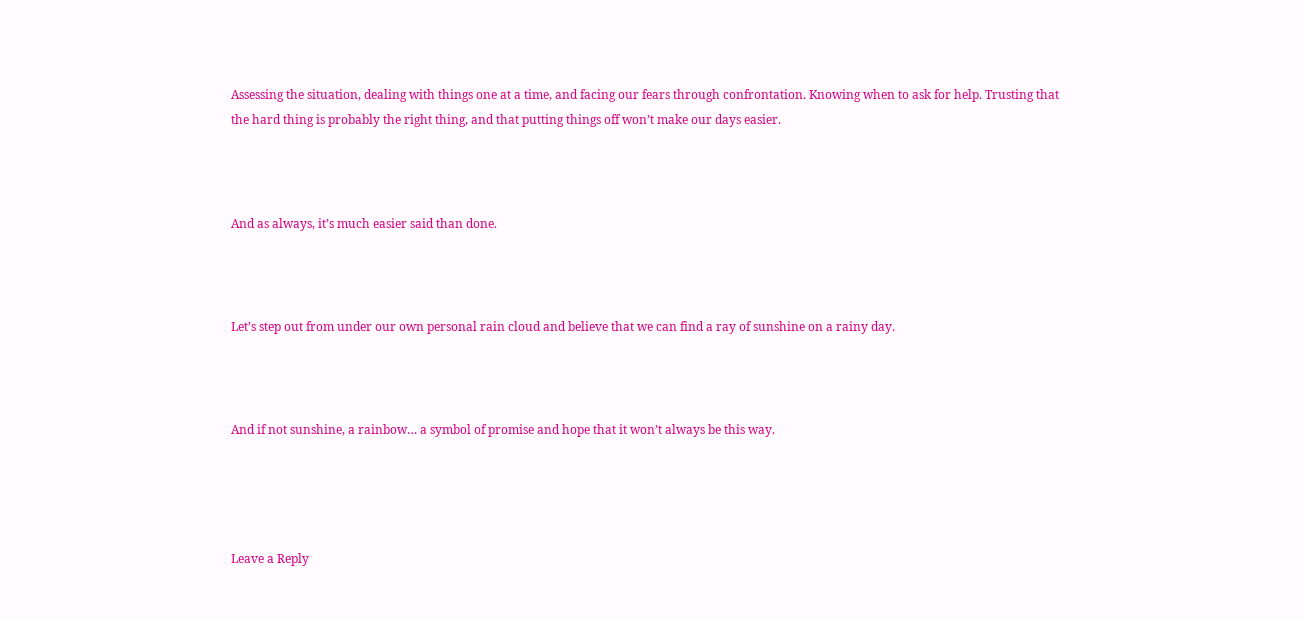Assessing the situation, dealing with things one at a time, and facing our fears through confrontation. Knowing when to ask for help. Trusting that the hard thing is probably the right thing, and that putting things off won’t make our days easier.



And as always, it’s much easier said than done.



Let’s step out from under our own personal rain cloud and believe that we can find a ray of sunshine on a rainy day.



And if not sunshine, a rainbow… a symbol of promise and hope that it won’t always be this way.




Leave a Reply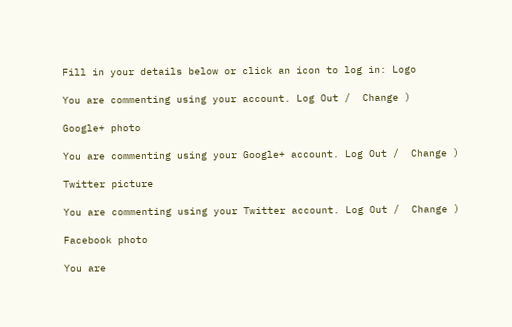Fill in your details below or click an icon to log in: Logo

You are commenting using your account. Log Out /  Change )

Google+ photo

You are commenting using your Google+ account. Log Out /  Change )

Twitter picture

You are commenting using your Twitter account. Log Out /  Change )

Facebook photo

You are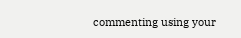commenting using your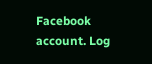Facebook account. Log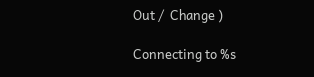Out /  Change )

Connecting to %s